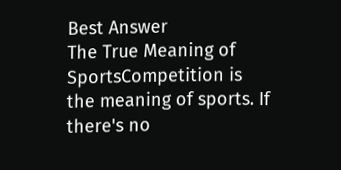Best Answer
The True Meaning of SportsCompetition is the meaning of sports. If there's no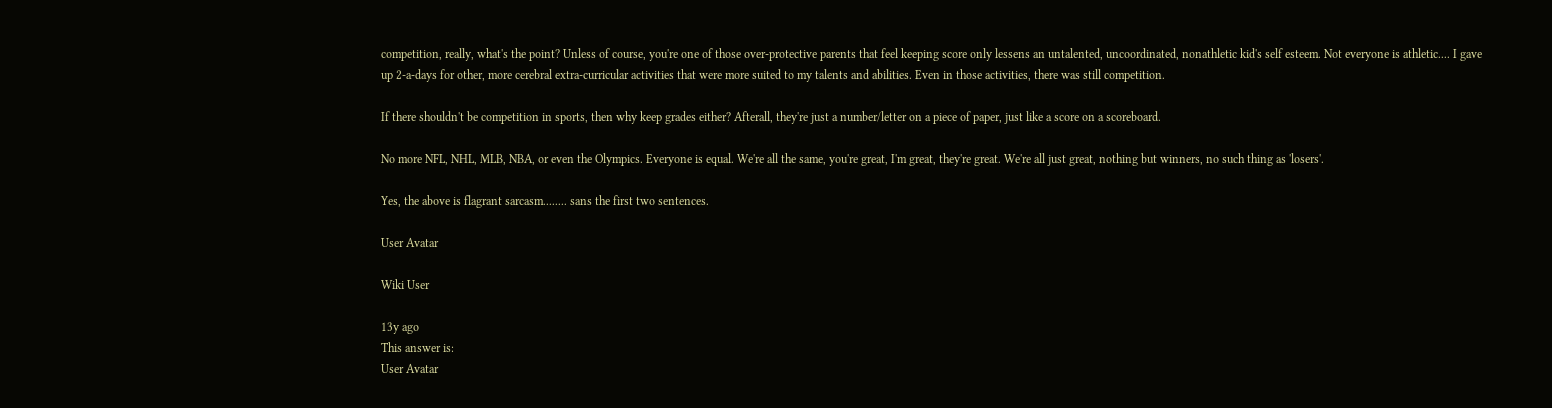competition, really, what's the point? Unless of course, you're one of those over-protective parents that feel keeping score only lessens an untalented, uncoordinated, nonathletic kid's self esteem. Not everyone is athletic.... I gave up 2-a-days for other, more cerebral extra-curricular activities that were more suited to my talents and abilities. Even in those activities, there was still competition.

If there shouldn't be competition in sports, then why keep grades either? Afterall, they're just a number/letter on a piece of paper, just like a score on a scoreboard.

No more NFL, NHL, MLB, NBA, or even the Olympics. Everyone is equal. We're all the same, you're great, I'm great, they're great. We're all just great, nothing but winners, no such thing as 'losers'.

Yes, the above is flagrant sarcasm........ sans the first two sentences.

User Avatar

Wiki User

13y ago
This answer is:
User Avatar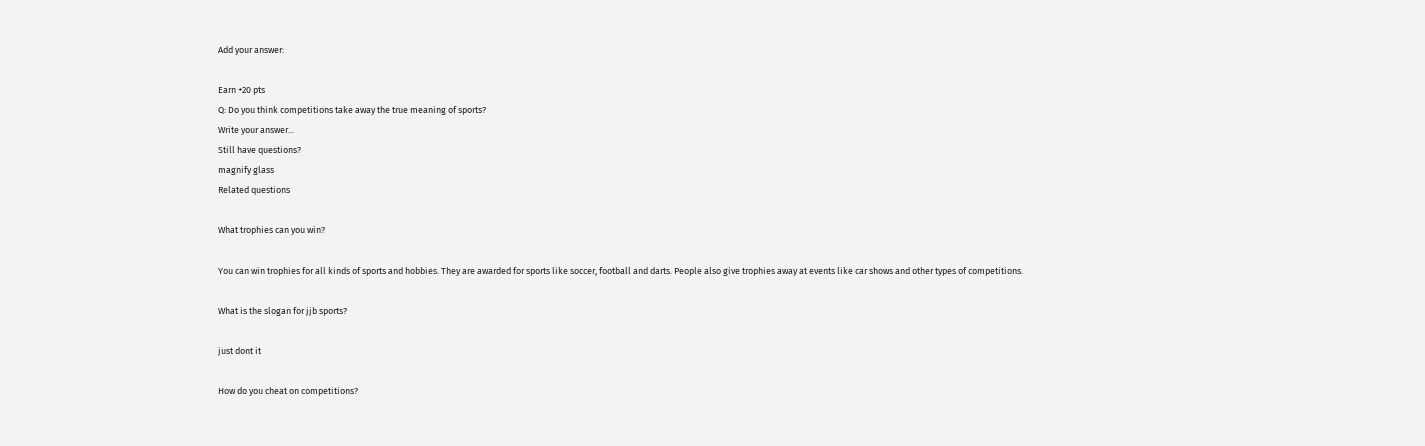Add your answer:

Earn +20 pts
Q: Do you think competitions take away the true meaning of sports?
Write your answer...
Still have questions?
magnify glass
Related questions

What trophies can you win?

You can win trophies for all kinds of sports and hobbies. They are awarded for sports like soccer, football and darts. People also give trophies away at events like car shows and other types of competitions.

What is the slogan for jjb sports?

just dont it

How do you cheat on competitions?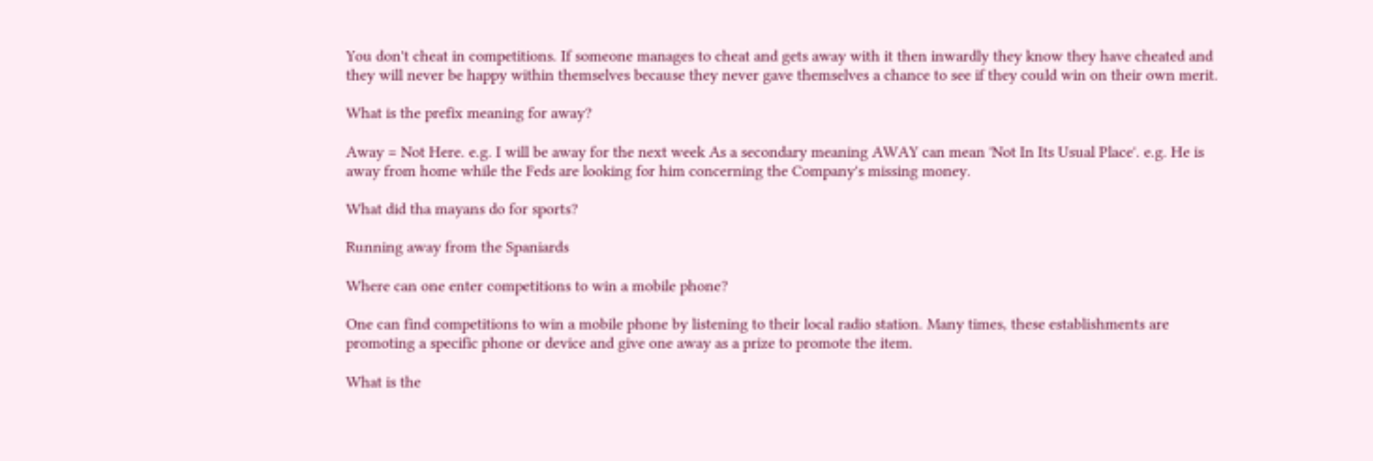You don't cheat in competitions. If someone manages to cheat and gets away with it then inwardly they know they have cheated and they will never be happy within themselves because they never gave themselves a chance to see if they could win on their own merit.

What is the prefix meaning for away?

Away = Not Here. e.g. I will be away for the next week As a secondary meaning AWAY can mean 'Not In Its Usual Place'. e.g. He is away from home while the Feds are looking for him concerning the Company's missing money.

What did tha mayans do for sports?

Running away from the Spaniards

Where can one enter competitions to win a mobile phone?

One can find competitions to win a mobile phone by listening to their local radio station. Many times, these establishments are promoting a specific phone or device and give one away as a prize to promote the item.

What is the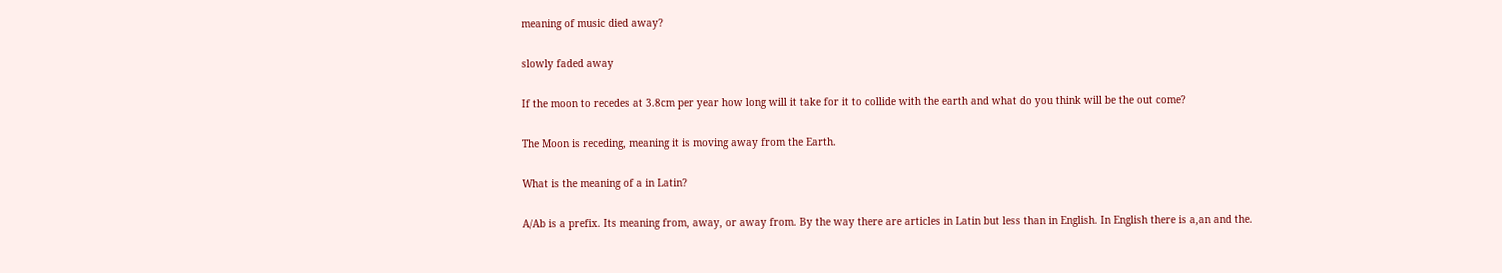meaning of music died away?

slowly faded away

If the moon to recedes at 3.8cm per year how long will it take for it to collide with the earth and what do you think will be the out come?

The Moon is receding, meaning it is moving away from the Earth.

What is the meaning of a in Latin?

A/Ab is a prefix. Its meaning from, away, or away from. By the way there are articles in Latin but less than in English. In English there is a,an and the.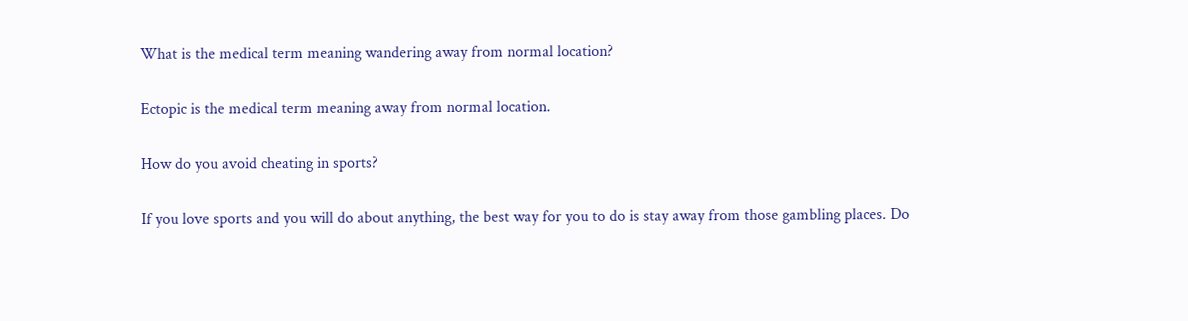What is the medical term meaning wandering away from normal location?

Ectopic is the medical term meaning away from normal location.

How do you avoid cheating in sports?

If you love sports and you will do about anything, the best way for you to do is stay away from those gambling places. Do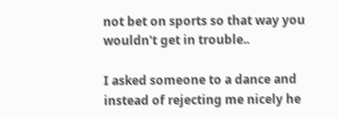not bet on sports so that way you wouldn't get in trouble..

I asked someone to a dance and instead of rejecting me nicely he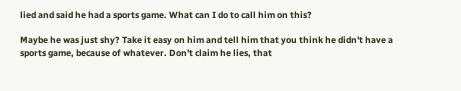lied and said he had a sports game. What can I do to call him on this?

Maybe he was just shy? Take it easy on him and tell him that you think he didn't have a sports game, because of whatever. Don't claim he lies, that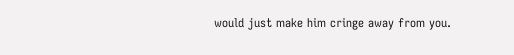would just make him cringe away from you.